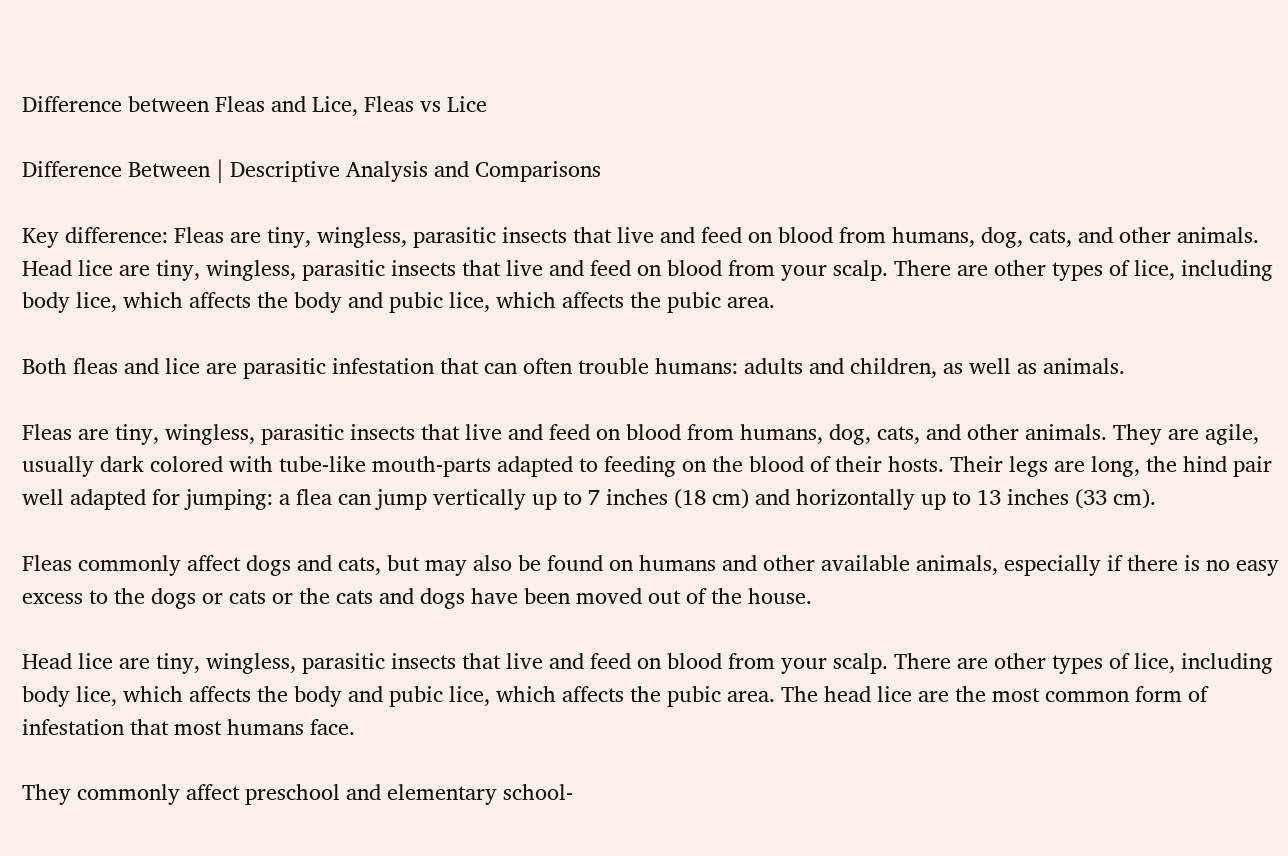Difference between Fleas and Lice, Fleas vs Lice

Difference Between | Descriptive Analysis and Comparisons

Key difference: Fleas are tiny, wingless, parasitic insects that live and feed on blood from humans, dog, cats, and other animals. Head lice are tiny, wingless, parasitic insects that live and feed on blood from your scalp. There are other types of lice, including body lice, which affects the body and pubic lice, which affects the pubic area.

Both fleas and lice are parasitic infestation that can often trouble humans: adults and children, as well as animals.

Fleas are tiny, wingless, parasitic insects that live and feed on blood from humans, dog, cats, and other animals. They are agile, usually dark colored with tube-like mouth-parts adapted to feeding on the blood of their hosts. Their legs are long, the hind pair well adapted for jumping: a flea can jump vertically up to 7 inches (18 cm) and horizontally up to 13 inches (33 cm).

Fleas commonly affect dogs and cats, but may also be found on humans and other available animals, especially if there is no easy excess to the dogs or cats or the cats and dogs have been moved out of the house.

Head lice are tiny, wingless, parasitic insects that live and feed on blood from your scalp. There are other types of lice, including body lice, which affects the body and pubic lice, which affects the pubic area. The head lice are the most common form of infestation that most humans face.

They commonly affect preschool and elementary school-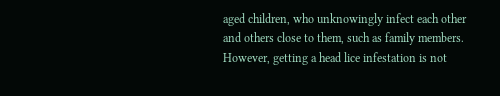aged children, who unknowingly infect each other and others close to them, such as family members. However, getting a head lice infestation is not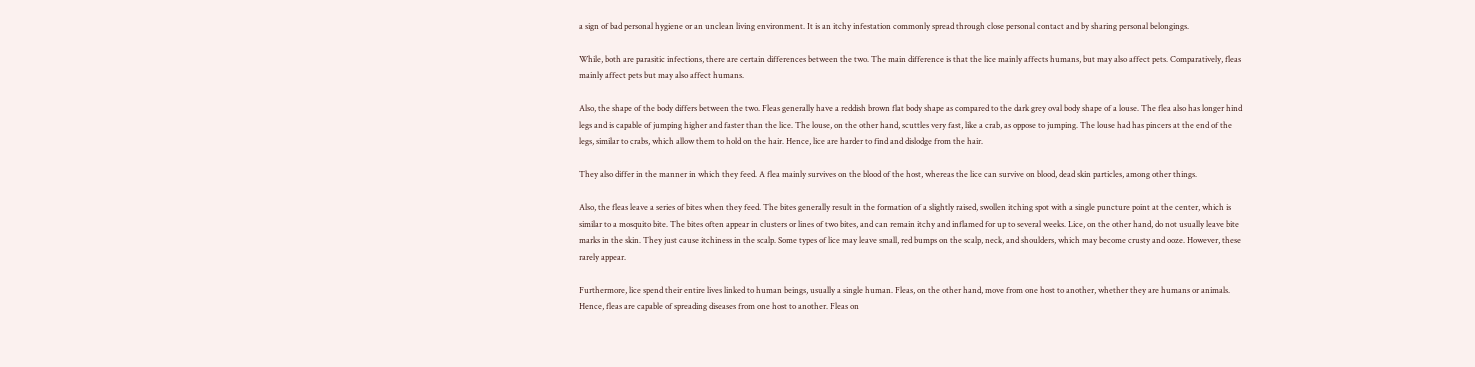a sign of bad personal hygiene or an unclean living environment. It is an itchy infestation commonly spread through close personal contact and by sharing personal belongings.

While, both are parasitic infections, there are certain differences between the two. The main difference is that the lice mainly affects humans, but may also affect pets. Comparatively, fleas mainly affect pets but may also affect humans.

Also, the shape of the body differs between the two. Fleas generally have a reddish brown flat body shape as compared to the dark grey oval body shape of a louse. The flea also has longer hind legs and is capable of jumping higher and faster than the lice. The louse, on the other hand, scuttles very fast, like a crab, as oppose to jumping. The louse had has pincers at the end of the legs, similar to crabs, which allow them to hold on the hair. Hence, lice are harder to find and dislodge from the hair.

They also differ in the manner in which they feed. A flea mainly survives on the blood of the host, whereas the lice can survive on blood, dead skin particles, among other things.

Also, the fleas leave a series of bites when they feed. The bites generally result in the formation of a slightly raised, swollen itching spot with a single puncture point at the center, which is similar to a mosquito bite. The bites often appear in clusters or lines of two bites, and can remain itchy and inflamed for up to several weeks. Lice, on the other hand, do not usually leave bite marks in the skin. They just cause itchiness in the scalp. Some types of lice may leave small, red bumps on the scalp, neck, and shoulders, which may become crusty and ooze. However, these rarely appear.

Furthermore, lice spend their entire lives linked to human beings, usually a single human. Fleas, on the other hand, move from one host to another, whether they are humans or animals. Hence, fleas are capable of spreading diseases from one host to another. Fleas on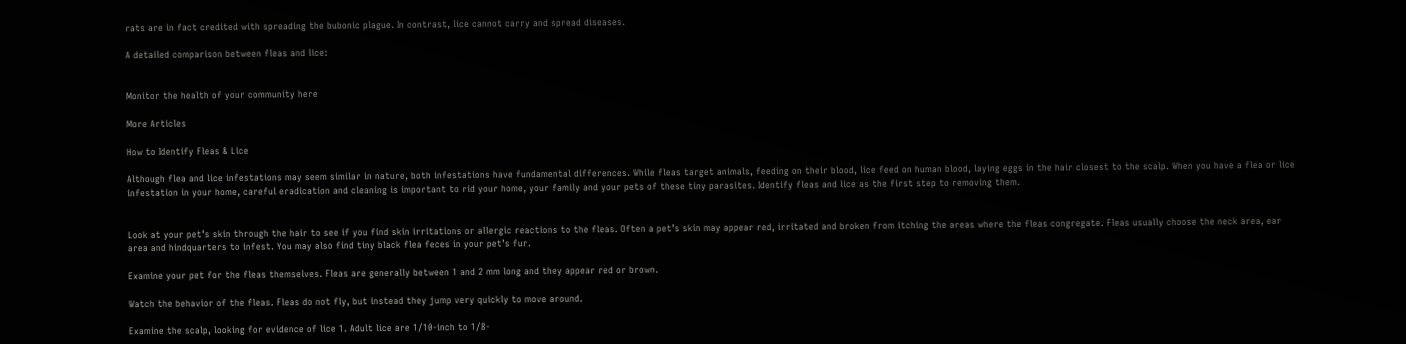rats are in fact credited with spreading the bubonic plague. In contrast, lice cannot carry and spread diseases.

A detailed comparison between fleas and lice:


Monitor the health of your community here

More Articles

How to Identify Fleas & Lice

Although flea and lice infestations may seem similar in nature, both infestations have fundamental differences. While fleas target animals, feeding on their blood, lice feed on human blood, laying eggs in the hair closest to the scalp. When you have a flea or lice infestation in your home, careful eradication and cleaning is important to rid your home, your family and your pets of these tiny parasites. Identify fleas and lice as the first step to removing them.


Look at your pet’s skin through the hair to see if you find skin irritations or allergic reactions to the fleas. Often a pet’s skin may appear red, irritated and broken from itching the areas where the fleas congregate. Fleas usually choose the neck area, ear area and hindquarters to infest. You may also find tiny black flea feces in your pet’s fur.

Examine your pet for the fleas themselves. Fleas are generally between 1 and 2 mm long and they appear red or brown.

Watch the behavior of the fleas. Fleas do not fly, but instead they jump very quickly to move around.

Examine the scalp, looking for evidence of lice 1. Adult lice are 1/10-inch to 1/8-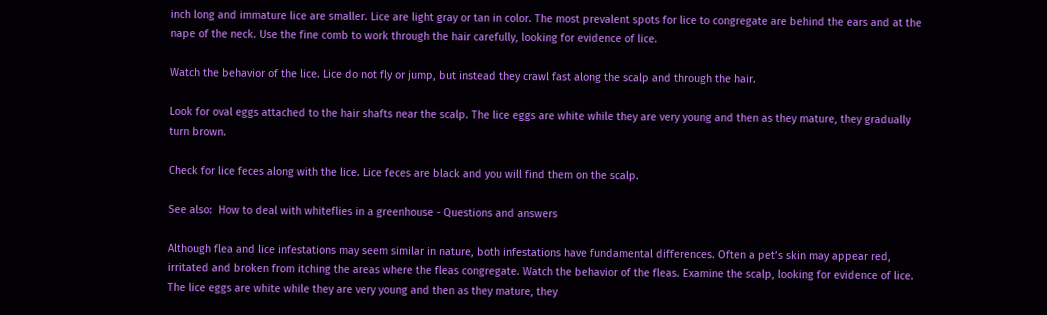inch long and immature lice are smaller. Lice are light gray or tan in color. The most prevalent spots for lice to congregate are behind the ears and at the nape of the neck. Use the fine comb to work through the hair carefully, looking for evidence of lice.

Watch the behavior of the lice. Lice do not fly or jump, but instead they crawl fast along the scalp and through the hair.

Look for oval eggs attached to the hair shafts near the scalp. The lice eggs are white while they are very young and then as they mature, they gradually turn brown.

Check for lice feces along with the lice. Lice feces are black and you will find them on the scalp.

See also:  How to deal with whiteflies in a greenhouse - Questions and answers

Although flea and lice infestations may seem similar in nature, both infestations have fundamental differences. Often a pet’s skin may appear red, irritated and broken from itching the areas where the fleas congregate. Watch the behavior of the fleas. Examine the scalp, looking for evidence of lice. The lice eggs are white while they are very young and then as they mature, they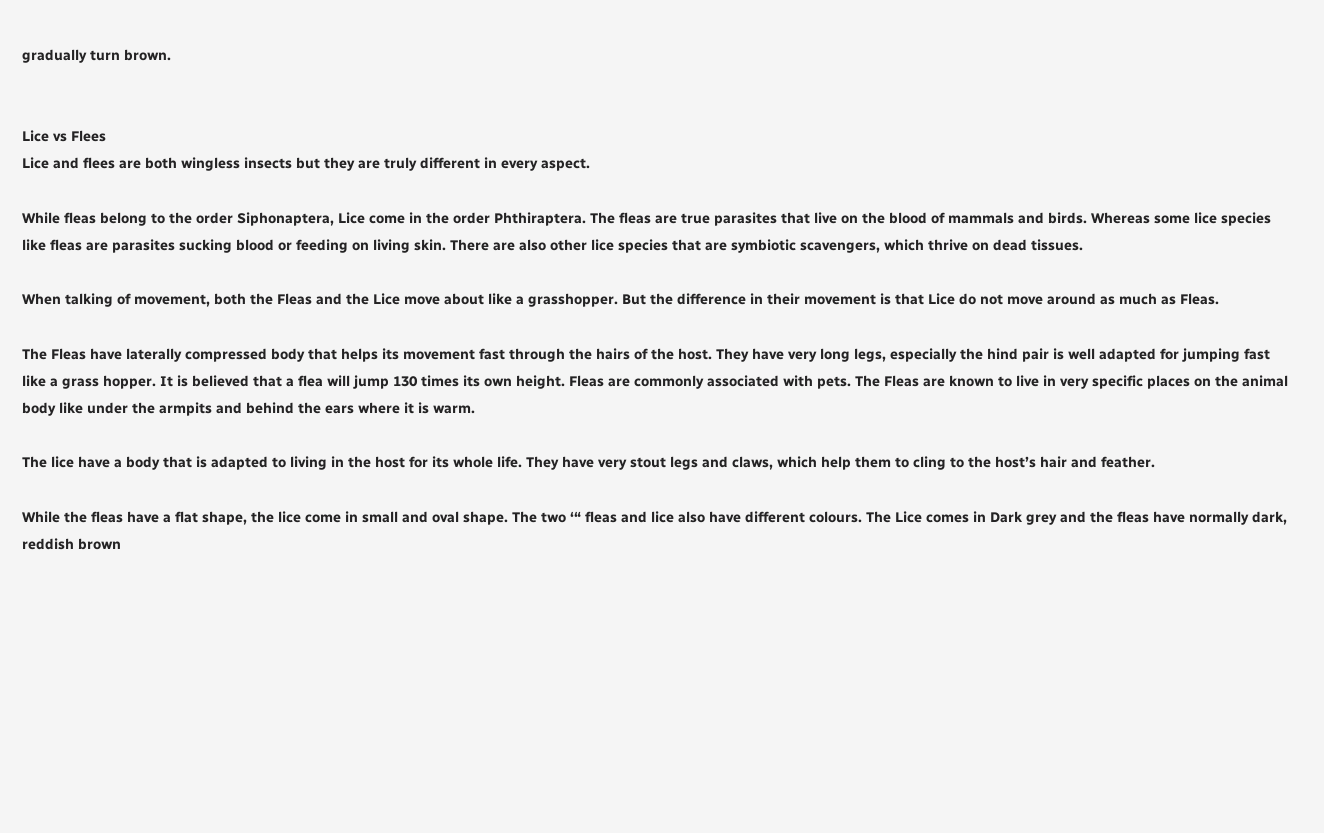gradually turn brown.


Lice vs Flees
Lice and flees are both wingless insects but they are truly different in every aspect.

While fleas belong to the order Siphonaptera, Lice come in the order Phthiraptera. The fleas are true parasites that live on the blood of mammals and birds. Whereas some lice species like fleas are parasites sucking blood or feeding on living skin. There are also other lice species that are symbiotic scavengers, which thrive on dead tissues.

When talking of movement, both the Fleas and the Lice move about like a grasshopper. But the difference in their movement is that Lice do not move around as much as Fleas.

The Fleas have laterally compressed body that helps its movement fast through the hairs of the host. They have very long legs, especially the hind pair is well adapted for jumping fast like a grass hopper. It is believed that a flea will jump 130 times its own height. Fleas are commonly associated with pets. The Fleas are known to live in very specific places on the animal body like under the armpits and behind the ears where it is warm.

The lice have a body that is adapted to living in the host for its whole life. They have very stout legs and claws, which help them to cling to the host’s hair and feather.

While the fleas have a flat shape, the lice come in small and oval shape. The two ‘“ fleas and lice also have different colours. The Lice comes in Dark grey and the fleas have normally dark, reddish brown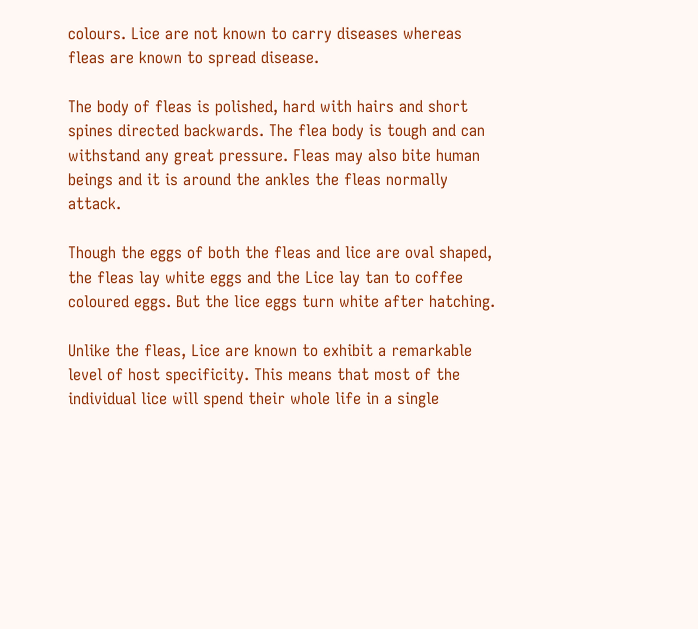colours. Lice are not known to carry diseases whereas fleas are known to spread disease.

The body of fleas is polished, hard with hairs and short spines directed backwards. The flea body is tough and can withstand any great pressure. Fleas may also bite human beings and it is around the ankles the fleas normally attack.

Though the eggs of both the fleas and lice are oval shaped, the fleas lay white eggs and the Lice lay tan to coffee coloured eggs. But the lice eggs turn white after hatching.

Unlike the fleas, Lice are known to exhibit a remarkable level of host specificity. This means that most of the individual lice will spend their whole life in a single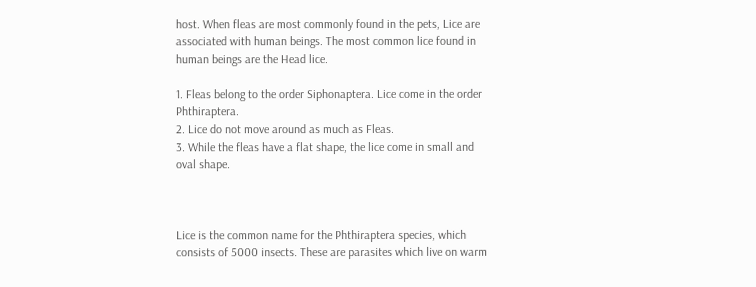host. When fleas are most commonly found in the pets, Lice are associated with human beings. The most common lice found in human beings are the Head lice.

1. Fleas belong to the order Siphonaptera. Lice come in the order Phthiraptera.
2. Lice do not move around as much as Fleas.
3. While the fleas have a flat shape, the lice come in small and oval shape.



Lice is the common name for the Phthiraptera species, which consists of 5000 insects. These are parasites which live on warm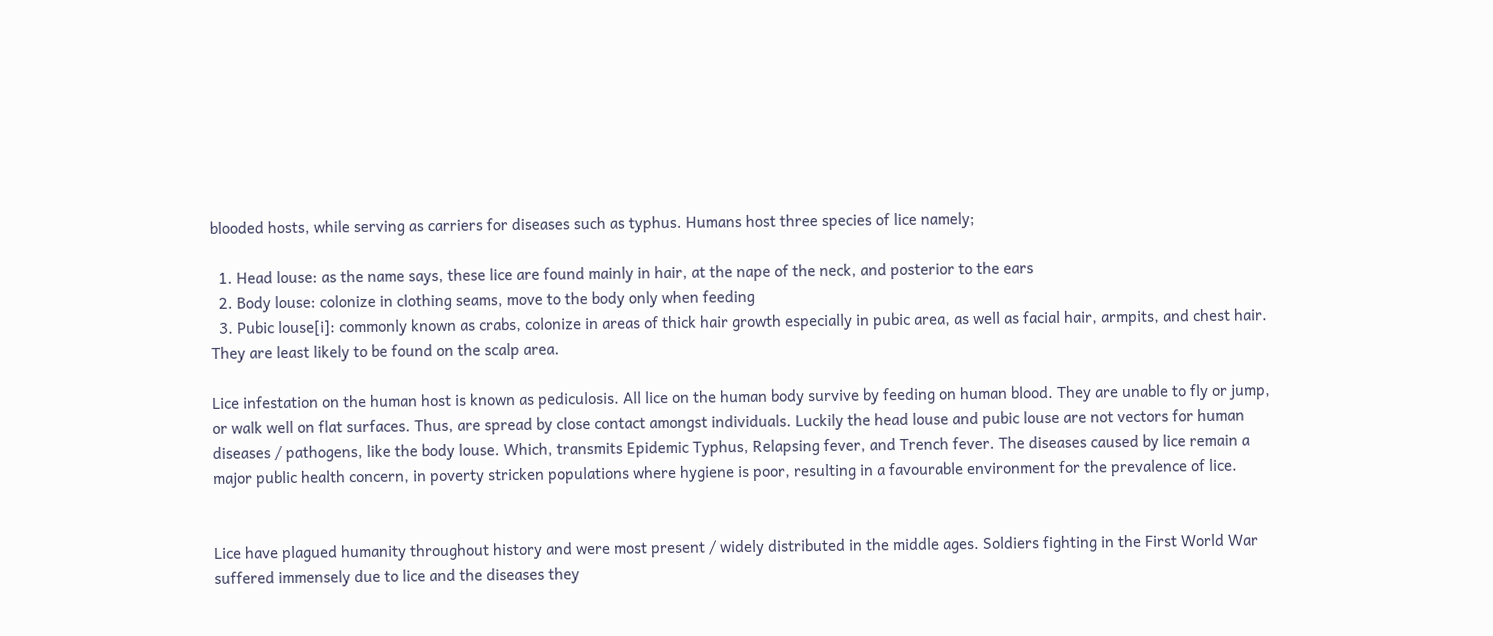blooded hosts, while serving as carriers for diseases such as typhus. Humans host three species of lice namely;

  1. Head louse: as the name says, these lice are found mainly in hair, at the nape of the neck, and posterior to the ears
  2. Body louse: colonize in clothing seams, move to the body only when feeding
  3. Pubic louse[i]: commonly known as crabs, colonize in areas of thick hair growth especially in pubic area, as well as facial hair, armpits, and chest hair. They are least likely to be found on the scalp area.

Lice infestation on the human host is known as pediculosis. All lice on the human body survive by feeding on human blood. They are unable to fly or jump, or walk well on flat surfaces. Thus, are spread by close contact amongst individuals. Luckily the head louse and pubic louse are not vectors for human diseases / pathogens, like the body louse. Which, transmits Epidemic Typhus, Relapsing fever, and Trench fever. The diseases caused by lice remain a major public health concern, in poverty stricken populations where hygiene is poor, resulting in a favourable environment for the prevalence of lice.


Lice have plagued humanity throughout history and were most present / widely distributed in the middle ages. Soldiers fighting in the First World War suffered immensely due to lice and the diseases they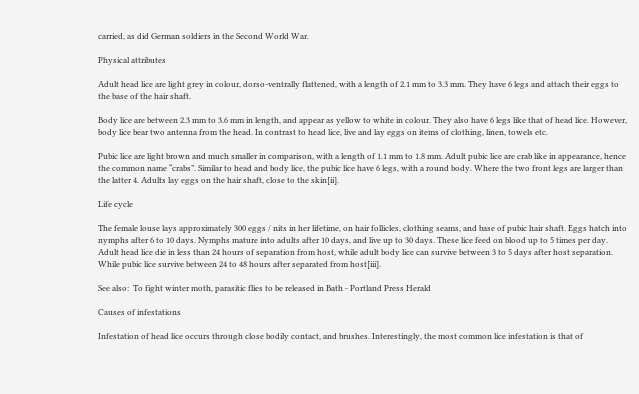carried, as did German soldiers in the Second World War.

Physical attributes

Adult head lice are light grey in colour, dorso-ventrally flattened, with a length of 2.1 mm to 3.3 mm. They have 6 legs and attach their eggs to the base of the hair shaft.

Body lice are between 2.3 mm to 3.6 mm in length, and appear as yellow to white in colour. They also have 6 legs like that of head lice. However, body lice bear two antenna from the head. In contrast to head lice, live and lay eggs on items of clothing, linen, towels etc.

Pubic lice are light brown and much smaller in comparison, with a length of 1.1 mm to 1.8 mm. Adult pubic lice are crab like in appearance, hence the common name “crabs”. Similar to head and body lice, the pubic lice have 6 legs, with a round body. Where the two front legs are larger than the latter 4. Adults lay eggs on the hair shaft, close to the skin[ii].

Life cycle

The female louse lays approximately 300 eggs / nits in her lifetime, on hair follicles, clothing seams, and base of pubic hair shaft. Eggs hatch into nymphs after 6 to 10 days. Nymphs mature into adults after 10 days, and live up to 30 days. These lice feed on blood up to 5 times per day. Adult head lice die in less than 24 hours of separation from host, while adult body lice can survive between 3 to 5 days after host separation. While pubic lice survive between 24 to 48 hours after separated from host[iii].

See also:  To fight winter moth, parasitic flies to be released in Bath - Portland Press Herald

Causes of infestations

Infestation of head lice occurs through close bodily contact, and brushes. Interestingly, the most common lice infestation is that of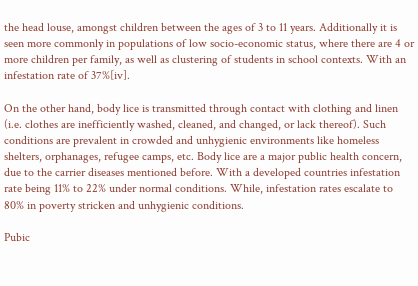the head louse, amongst children between the ages of 3 to 11 years. Additionally it is seen more commonly in populations of low socio-economic status, where there are 4 or more children per family, as well as clustering of students in school contexts. With an infestation rate of 37%[iv].

On the other hand, body lice is transmitted through contact with clothing and linen (i.e. clothes are inefficiently washed, cleaned, and changed, or lack thereof). Such conditions are prevalent in crowded and unhygienic environments like homeless shelters, orphanages, refugee camps, etc. Body lice are a major public health concern, due to the carrier diseases mentioned before. With a developed countries infestation rate being 11% to 22% under normal conditions. While, infestation rates escalate to 80% in poverty stricken and unhygienic conditions.

Pubic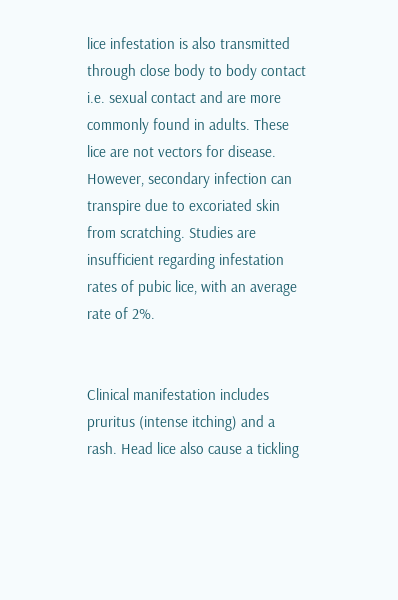lice infestation is also transmitted through close body to body contact i.e. sexual contact and are more commonly found in adults. These lice are not vectors for disease. However, secondary infection can transpire due to excoriated skin from scratching. Studies are insufficient regarding infestation rates of pubic lice, with an average rate of 2%.


Clinical manifestation includes pruritus (intense itching) and a rash. Head lice also cause a tickling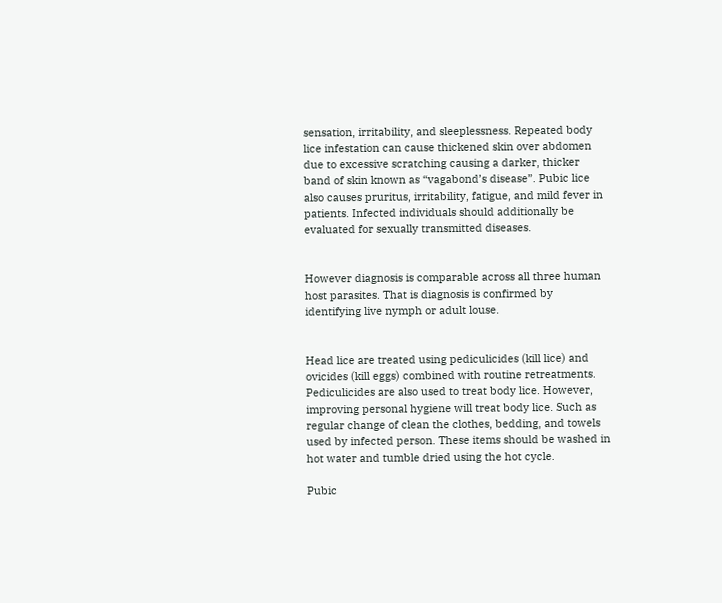sensation, irritability, and sleeplessness. Repeated body lice infestation can cause thickened skin over abdomen due to excessive scratching causing a darker, thicker band of skin known as “vagabond’s disease”. Pubic lice also causes pruritus, irritability, fatigue, and mild fever in patients. Infected individuals should additionally be evaluated for sexually transmitted diseases.


However diagnosis is comparable across all three human host parasites. That is diagnosis is confirmed by identifying live nymph or adult louse.


Head lice are treated using pediculicides (kill lice) and ovicides (kill eggs) combined with routine retreatments. Pediculicides are also used to treat body lice. However, improving personal hygiene will treat body lice. Such as regular change of clean the clothes, bedding, and towels used by infected person. These items should be washed in hot water and tumble dried using the hot cycle.

Pubic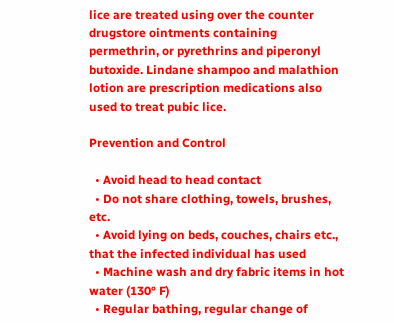lice are treated using over the counter drugstore ointments containing permethrin, or pyrethrins and piperonyl butoxide. Lindane shampoo and malathion lotion are prescription medications also used to treat pubic lice.

Prevention and Control

  • Avoid head to head contact
  • Do not share clothing, towels, brushes, etc.
  • Avoid lying on beds, couches, chairs etc., that the infected individual has used
  • Machine wash and dry fabric items in hot water (130° F)
  • Regular bathing, regular change of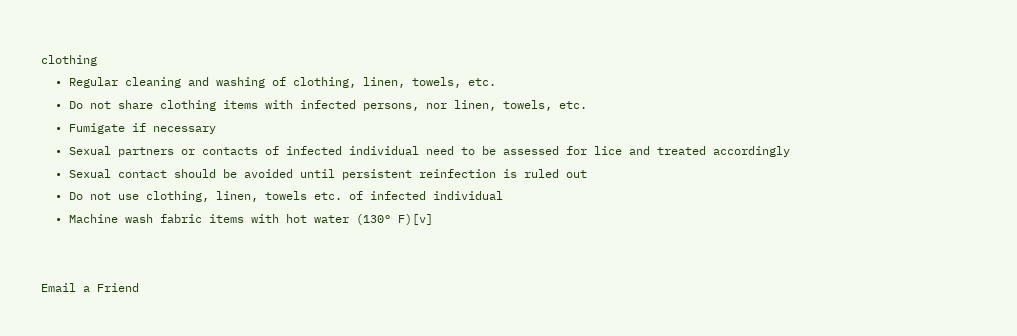clothing
  • Regular cleaning and washing of clothing, linen, towels, etc.
  • Do not share clothing items with infected persons, nor linen, towels, etc.
  • Fumigate if necessary
  • Sexual partners or contacts of infected individual need to be assessed for lice and treated accordingly
  • Sexual contact should be avoided until persistent reinfection is ruled out
  • Do not use clothing, linen, towels etc. of infected individual
  • Machine wash fabric items with hot water (130° F)[v]


Email a Friend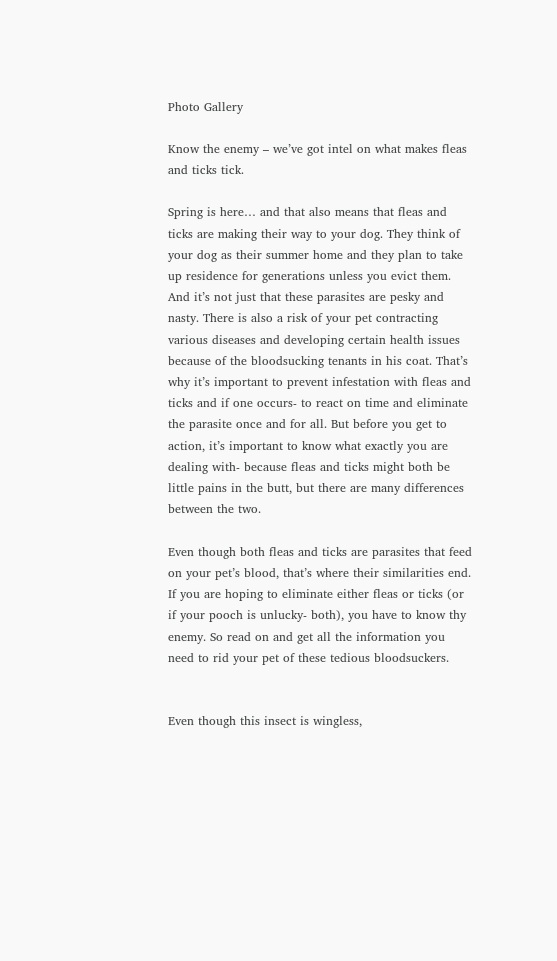Photo Gallery

Know the enemy – we’ve got intel on what makes fleas and ticks tick.

Spring is here… and that also means that fleas and ticks are making their way to your dog. They think of your dog as their summer home and they plan to take up residence for generations unless you evict them. And it’s not just that these parasites are pesky and nasty. There is also a risk of your pet contracting various diseases and developing certain health issues because of the bloodsucking tenants in his coat. That’s why it’s important to prevent infestation with fleas and ticks and if one occurs- to react on time and eliminate the parasite once and for all. But before you get to action, it’s important to know what exactly you are dealing with- because fleas and ticks might both be little pains in the butt, but there are many differences between the two.

Even though both fleas and ticks are parasites that feed on your pet’s blood, that’s where their similarities end. If you are hoping to eliminate either fleas or ticks (or if your pooch is unlucky- both), you have to know thy enemy. So read on and get all the information you need to rid your pet of these tedious bloodsuckers.


Even though this insect is wingless,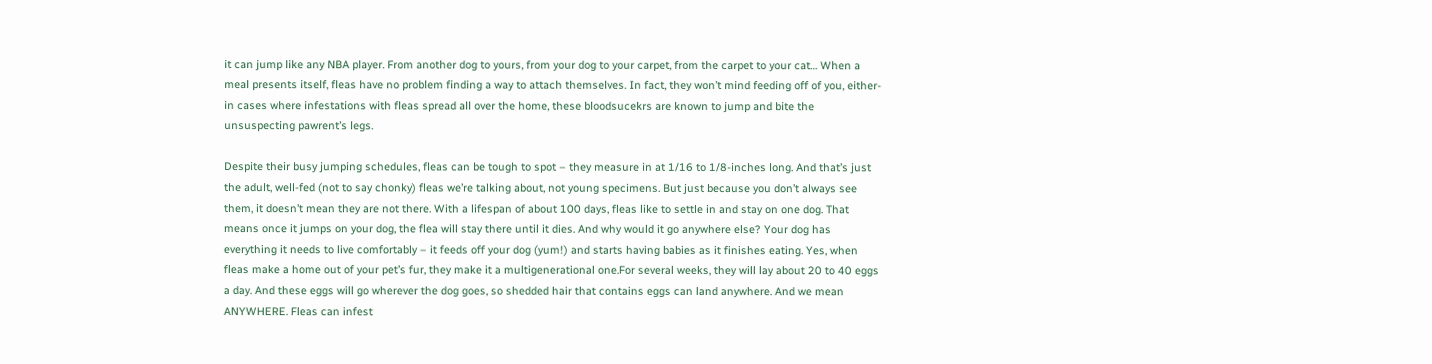it can jump like any NBA player. From another dog to yours, from your dog to your carpet, from the carpet to your cat… When a meal presents itself, fleas have no problem finding a way to attach themselves. In fact, they won’t mind feeding off of you, either- in cases where infestations with fleas spread all over the home, these bloodsucekrs are known to jump and bite the unsuspecting pawrent’s legs.

Despite their busy jumping schedules, fleas can be tough to spot – they measure in at 1/16 to 1/8-inches long. And that’s just the adult, well-fed (not to say chonky) fleas we’re talking about, not young specimens. But just because you don’t always see them, it doesn’t mean they are not there. With a lifespan of about 100 days, fleas like to settle in and stay on one dog. That means once it jumps on your dog, the flea will stay there until it dies. And why would it go anywhere else? Your dog has everything it needs to live comfortably – it feeds off your dog (yum!) and starts having babies as it finishes eating. Yes, when fleas make a home out of your pet’s fur, they make it a multigenerational one.For several weeks, they will lay about 20 to 40 eggs a day. And these eggs will go wherever the dog goes, so shedded hair that contains eggs can land anywhere. And we mean ANYWHERE. Fleas can infest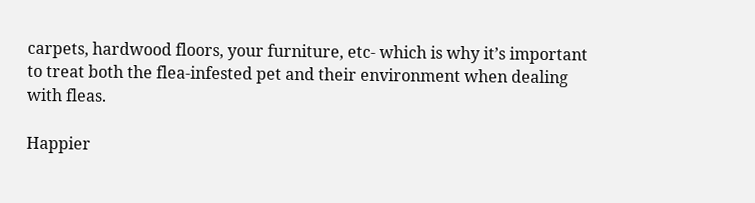carpets, hardwood floors, your furniture, etc- which is why it’s important to treat both the flea-infested pet and their environment when dealing with fleas.

Happier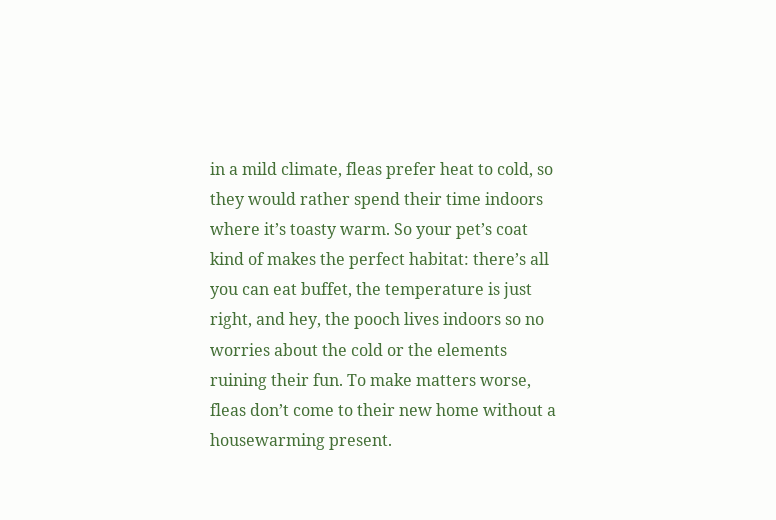in a mild climate, fleas prefer heat to cold, so they would rather spend their time indoors where it’s toasty warm. So your pet’s coat kind of makes the perfect habitat: there’s all you can eat buffet, the temperature is just right, and hey, the pooch lives indoors so no worries about the cold or the elements ruining their fun. To make matters worse, fleas don’t come to their new home without a housewarming present.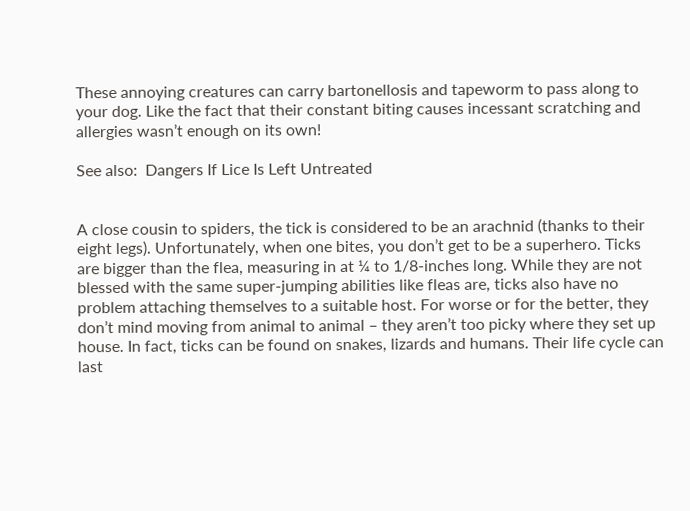These annoying creatures can carry bartonellosis and tapeworm to pass along to your dog. Like the fact that their constant biting causes incessant scratching and allergies wasn’t enough on its own!

See also:  Dangers If Lice Is Left Untreated


A close cousin to spiders, the tick is considered to be an arachnid (thanks to their eight legs). Unfortunately, when one bites, you don’t get to be a superhero. Ticks are bigger than the flea, measuring in at ¼ to 1/8-inches long. While they are not blessed with the same super-jumping abilities like fleas are, ticks also have no problem attaching themselves to a suitable host. For worse or for the better, they don’t mind moving from animal to animal – they aren’t too picky where they set up house. In fact, ticks can be found on snakes, lizards and humans. Their life cycle can last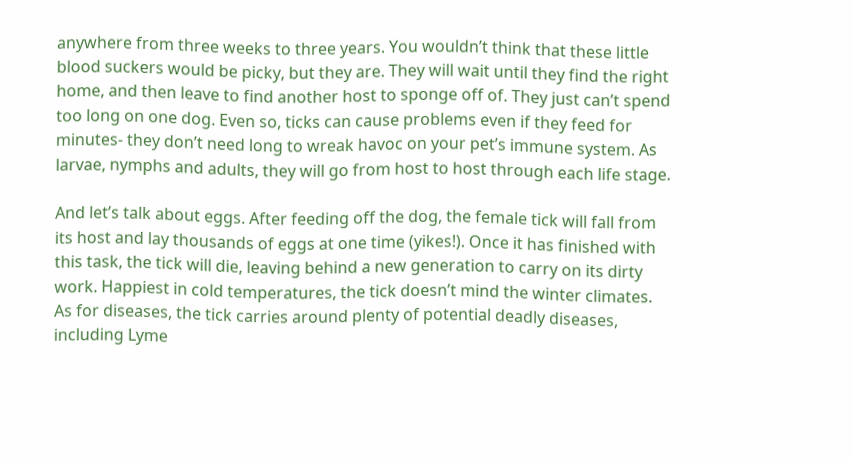anywhere from three weeks to three years. You wouldn’t think that these little blood suckers would be picky, but they are. They will wait until they find the right home, and then leave to find another host to sponge off of. They just can’t spend too long on one dog. Even so, ticks can cause problems even if they feed for minutes- they don’t need long to wreak havoc on your pet’s immune system. As larvae, nymphs and adults, they will go from host to host through each life stage.

And let’s talk about eggs. After feeding off the dog, the female tick will fall from its host and lay thousands of eggs at one time (yikes!). Once it has finished with this task, the tick will die, leaving behind a new generation to carry on its dirty work. Happiest in cold temperatures, the tick doesn’t mind the winter climates. As for diseases, the tick carries around plenty of potential deadly diseases, including Lyme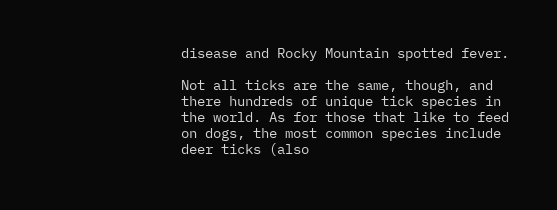disease and Rocky Mountain spotted fever.

Not all ticks are the same, though, and there hundreds of unique tick species in the world. As for those that like to feed on dogs, the most common species include deer ticks (also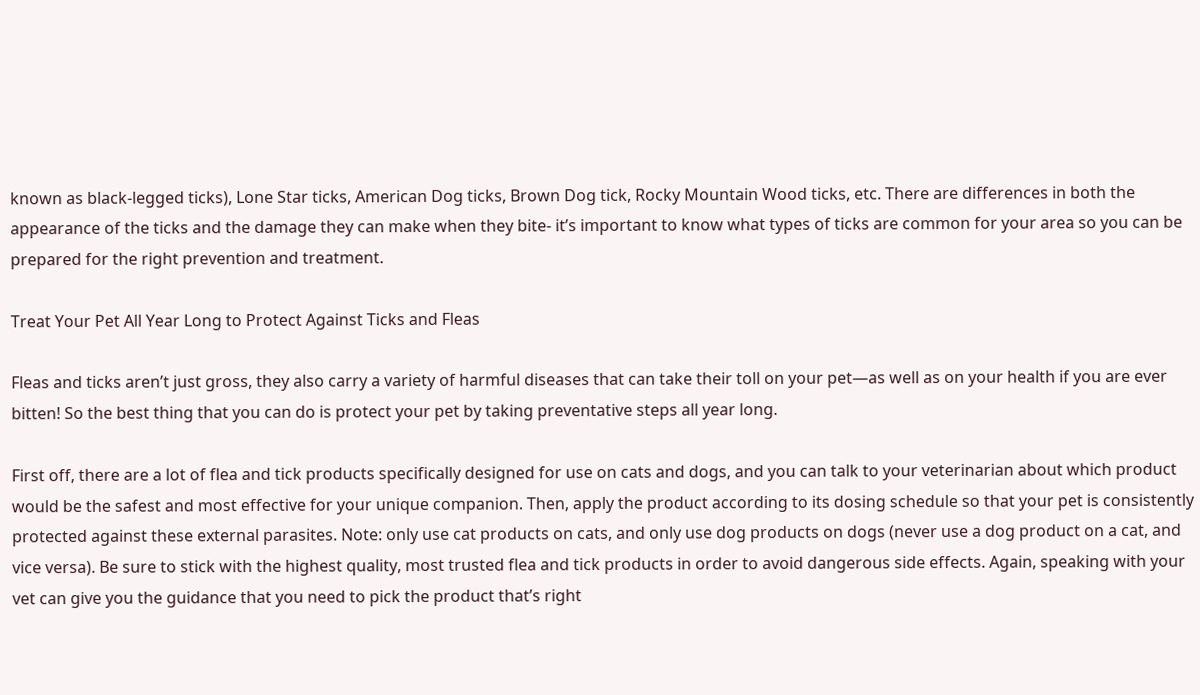known as black-legged ticks), Lone Star ticks, American Dog ticks, Brown Dog tick, Rocky Mountain Wood ticks, etc. There are differences in both the appearance of the ticks and the damage they can make when they bite- it’s important to know what types of ticks are common for your area so you can be prepared for the right prevention and treatment.

Treat Your Pet All Year Long to Protect Against Ticks and Fleas

Fleas and ticks aren’t just gross, they also carry a variety of harmful diseases that can take their toll on your pet—as well as on your health if you are ever bitten! So the best thing that you can do is protect your pet by taking preventative steps all year long.

First off, there are a lot of flea and tick products specifically designed for use on cats and dogs, and you can talk to your veterinarian about which product would be the safest and most effective for your unique companion. Then, apply the product according to its dosing schedule so that your pet is consistently protected against these external parasites. Note: only use cat products on cats, and only use dog products on dogs (never use a dog product on a cat, and vice versa). Be sure to stick with the highest quality, most trusted flea and tick products in order to avoid dangerous side effects. Again, speaking with your vet can give you the guidance that you need to pick the product that’s right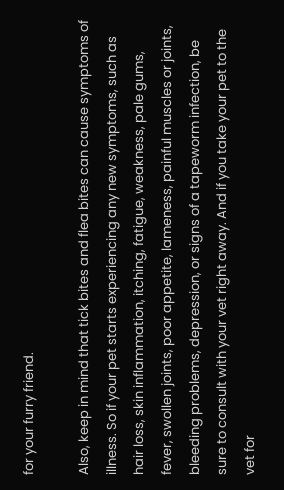for your furry friend.

Also, keep in mind that tick bites and flea bites can cause symptoms of illness. So if your pet starts experiencing any new symptoms, such as hair loss, skin inflammation, itching, fatigue, weakness, pale gums, fever, swollen joints, poor appetite, lameness, painful muscles or joints, bleeding problems, depression, or signs of a tapeworm infection, be sure to consult with your vet right away. And if you take your pet to the vet for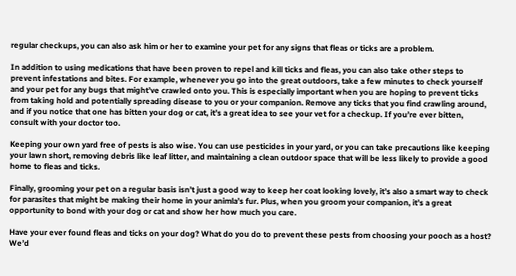regular checkups, you can also ask him or her to examine your pet for any signs that fleas or ticks are a problem.

In addition to using medications that have been proven to repel and kill ticks and fleas, you can also take other steps to prevent infestations and bites. For example, whenever you go into the great outdoors, take a few minutes to check yourself and your pet for any bugs that might’ve crawled onto you. This is especially important when you are hoping to prevent ticks from taking hold and potentially spreading disease to you or your companion. Remove any ticks that you find crawling around, and if you notice that one has bitten your dog or cat, it’s a great idea to see your vet for a checkup. If you’re ever bitten, consult with your doctor too.

Keeping your own yard free of pests is also wise. You can use pesticides in your yard, or you can take precautions like keeping your lawn short, removing debris like leaf litter, and maintaining a clean outdoor space that will be less likely to provide a good home to fleas and ticks.

Finally, grooming your pet on a regular basis isn’t just a good way to keep her coat looking lovely, it’s also a smart way to check for parasites that might be making their home in your animla’s fur. Plus, when you groom your companion, it’s a great opportunity to bond with your dog or cat and show her how much you care.

Have your ever found fleas and ticks on your dog? What do you do to prevent these pests from choosing your pooch as a host? We’d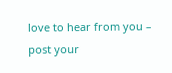love to hear from you – post your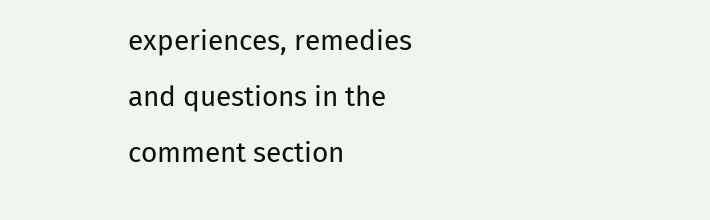experiences, remedies and questions in the comment section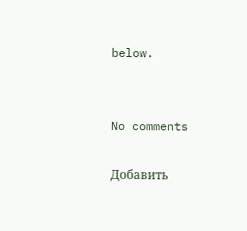below.


No comments

Добавить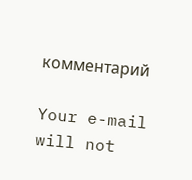комментарий

Your e-mail will not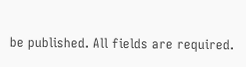be published. All fields are required.